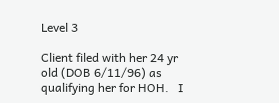Level 3

Client filed with her 24 yr old (DOB 6/11/96) as qualifying her for HOH.   I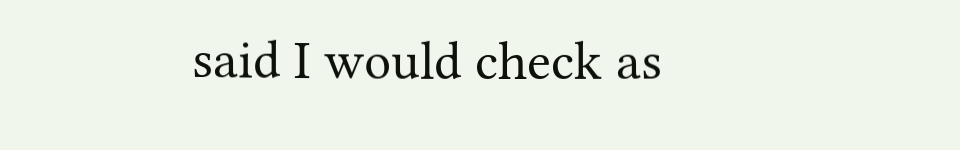said I would check as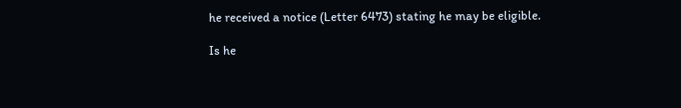he received a notice (Letter 6473) stating he may be eligible.

Is he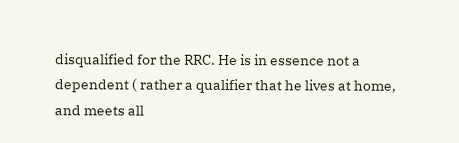disqualified for the RRC. He is in essence not a dependent ( rather a qualifier that he lives at home, and meets all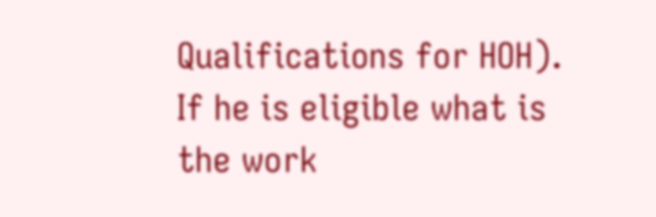Qualifications for HOH).   If he is eligible what is the work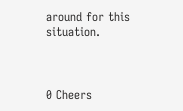around for this situation.



0 Cheers